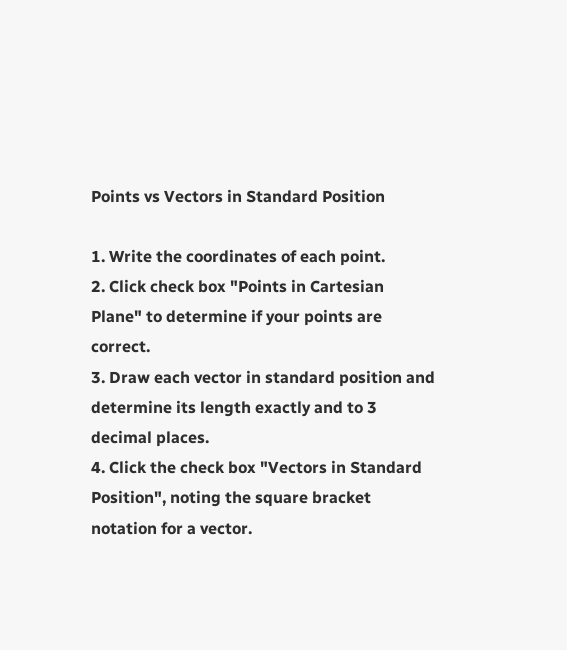Points vs Vectors in Standard Position

1. Write the coordinates of each point.
2. Click check box "Points in Cartesian Plane" to determine if your points are correct.
3. Draw each vector in standard position and determine its length exactly and to 3 decimal places.
4. Click the check box "Vectors in Standard Position", noting the square bracket notation for a vector.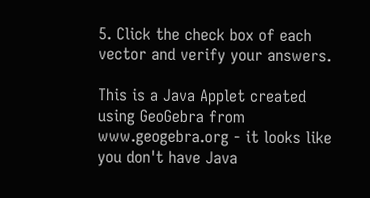5. Click the check box of each vector and verify your answers.

This is a Java Applet created using GeoGebra from www.geogebra.org - it looks like you don't have Java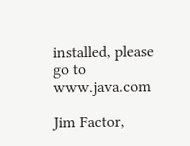installed, please go to www.java.com

Jim Factor,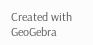Created with GeoGebra